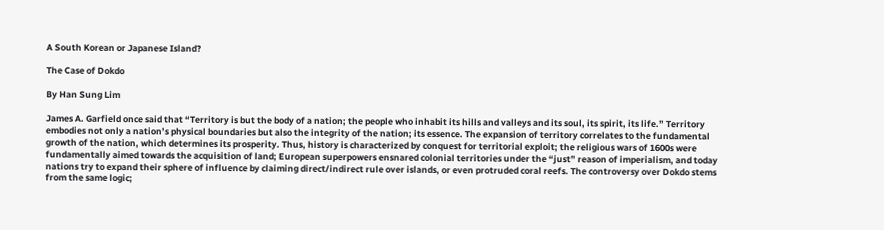A South Korean or Japanese Island?

The Case of Dokdo

By Han Sung Lim

James A. Garfield once said that “Territory is but the body of a nation; the people who inhabit its hills and valleys and its soul, its spirit, its life.” Territory embodies not only a nation’s physical boundaries but also the integrity of the nation; its essence. The expansion of territory correlates to the fundamental growth of the nation, which determines its prosperity. Thus, history is characterized by conquest for territorial exploit; the religious wars of 1600s were fundamentally aimed towards the acquisition of land; European superpowers ensnared colonial territories under the “just” reason of imperialism, and today nations try to expand their sphere of influence by claiming direct/indirect rule over islands, or even protruded coral reefs. The controversy over Dokdo stems from the same logic;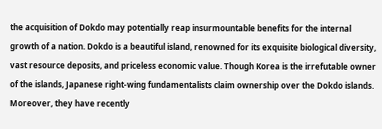the acquisition of Dokdo may potentially reap insurmountable benefits for the internal growth of a nation. Dokdo is a beautiful island, renowned for its exquisite biological diversity, vast resource deposits, and priceless economic value. Though Korea is the irrefutable owner of the islands, Japanese right-wing fundamentalists claim ownership over the Dokdo islands. Moreover, they have recently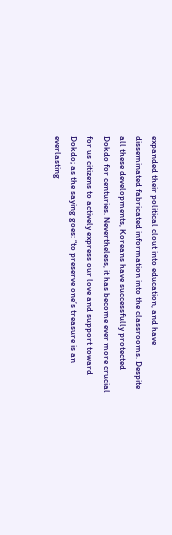expanded their political clout into education, and have disseminated fabricated information into the classrooms. Despite all these developments, Koreans have successfully protected Dokdo for centuries. Nevertheless, it has become ever more crucial for us citizens to actively express our love and support toward Dokdo; as the saying goes: “to preserve one’s treasure is an everlasting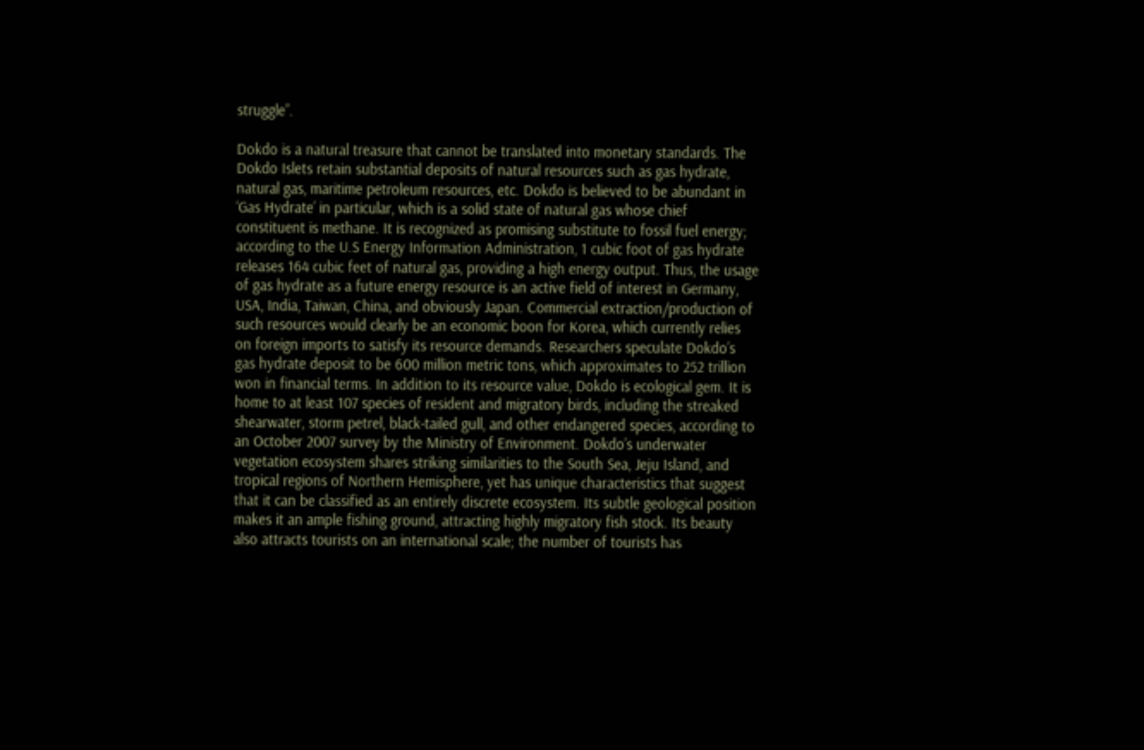struggle”.

Dokdo is a natural treasure that cannot be translated into monetary standards. The Dokdo Islets retain substantial deposits of natural resources such as gas hydrate, natural gas, maritime petroleum resources, etc. Dokdo is believed to be abundant in ‘Gas Hydrate’ in particular, which is a solid state of natural gas whose chief constituent is methane. It is recognized as promising substitute to fossil fuel energy; according to the U.S Energy Information Administration, 1 cubic foot of gas hydrate releases 164 cubic feet of natural gas, providing a high energy output. Thus, the usage of gas hydrate as a future energy resource is an active field of interest in Germany, USA, India, Taiwan, China, and obviously Japan. Commercial extraction/production of such resources would clearly be an economic boon for Korea, which currently relies on foreign imports to satisfy its resource demands. Researchers speculate Dokdo’s gas hydrate deposit to be 600 million metric tons, which approximates to 252 trillion won in financial terms. In addition to its resource value, Dokdo is ecological gem. It is home to at least 107 species of resident and migratory birds, including the streaked shearwater, storm petrel, black-tailed gull, and other endangered species, according to an October 2007 survey by the Ministry of Environment. Dokdo’s underwater vegetation ecosystem shares striking similarities to the South Sea, Jeju Island, and tropical regions of Northern Hemisphere, yet has unique characteristics that suggest that it can be classified as an entirely discrete ecosystem. Its subtle geological position makes it an ample fishing ground, attracting highly migratory fish stock. Its beauty also attracts tourists on an international scale; the number of tourists has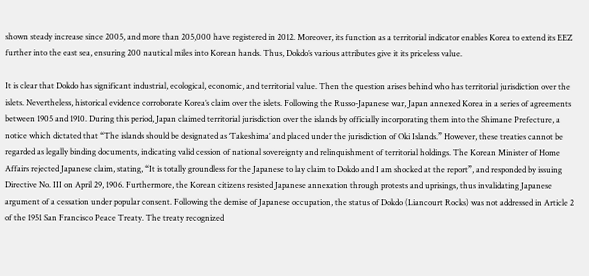shown steady increase since 2005, and more than 205,000 have registered in 2012. Moreover, its function as a territorial indicator enables Korea to extend its EEZ further into the east sea, ensuring 200 nautical miles into Korean hands. Thus, Dokdo’s various attributes give it its priceless value.

It is clear that Dokdo has significant industrial, ecological, economic, and territorial value. Then the question arises behind who has territorial jurisdiction over the islets. Nevertheless, historical evidence corroborate Korea’s claim over the islets. Following the Russo-Japanese war, Japan annexed Korea in a series of agreements between 1905 and 1910. During this period, Japan claimed territorial jurisdiction over the islands by officially incorporating them into the Shimane Prefecture, a notice which dictated that “The islands should be designated as ‘Takeshima’ and placed under the jurisdiction of Oki Islands.” However, these treaties cannot be regarded as legally binding documents, indicating valid cession of national sovereignty and relinquishment of territorial holdings. The Korean Minister of Home Affairs rejected Japanese claim, stating, “It is totally groundless for the Japanese to lay claim to Dokdo and I am shocked at the report”, and responded by issuing Directive No. III on April 29, 1906. Furthermore, the Korean citizens resisted Japanese annexation through protests and uprisings, thus invalidating Japanese argument of a cessation under popular consent. Following the demise of Japanese occupation, the status of Dokdo (Liancourt Rocks) was not addressed in Article 2 of the 1951 San Francisco Peace Treaty. The treaty recognized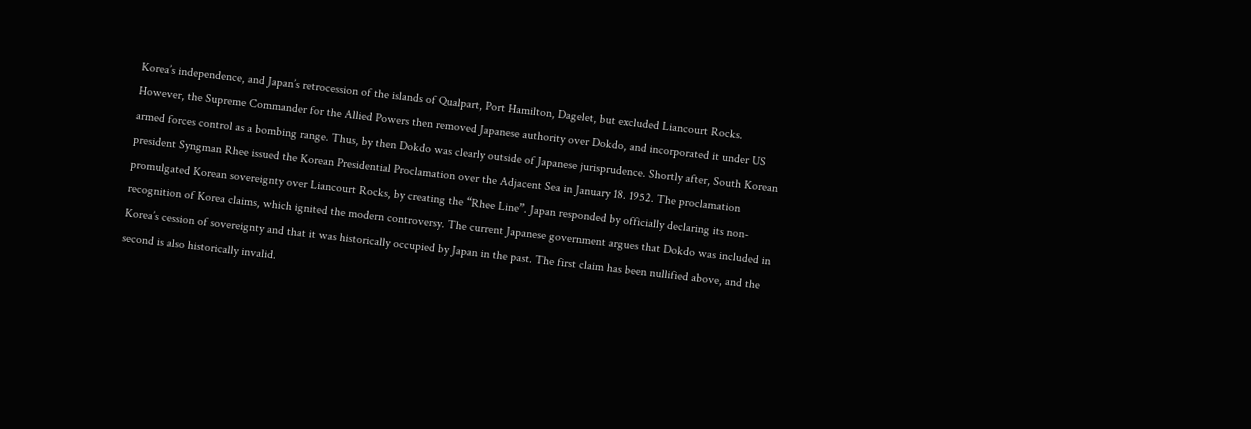Korea’s independence, and Japan’s retrocession of the islands of Qualpart, Port Hamilton, Dagelet, but excluded Liancourt Rocks. However, the Supreme Commander for the Allied Powers then removed Japanese authority over Dokdo, and incorporated it under US armed forces control as a bombing range. Thus, by then Dokdo was clearly outside of Japanese jurisprudence. Shortly after, South Korean president Syngman Rhee issued the Korean Presidential Proclamation over the Adjacent Sea in January 18. 1952. The proclamation promulgated Korean sovereignty over Liancourt Rocks, by creating the “Rhee Line”. Japan responded by officially declaring its non-recognition of Korea claims, which ignited the modern controversy. The current Japanese government argues that Dokdo was included in Korea’s cession of sovereignty and that it was historically occupied by Japan in the past. The first claim has been nullified above, and the second is also historically invalid.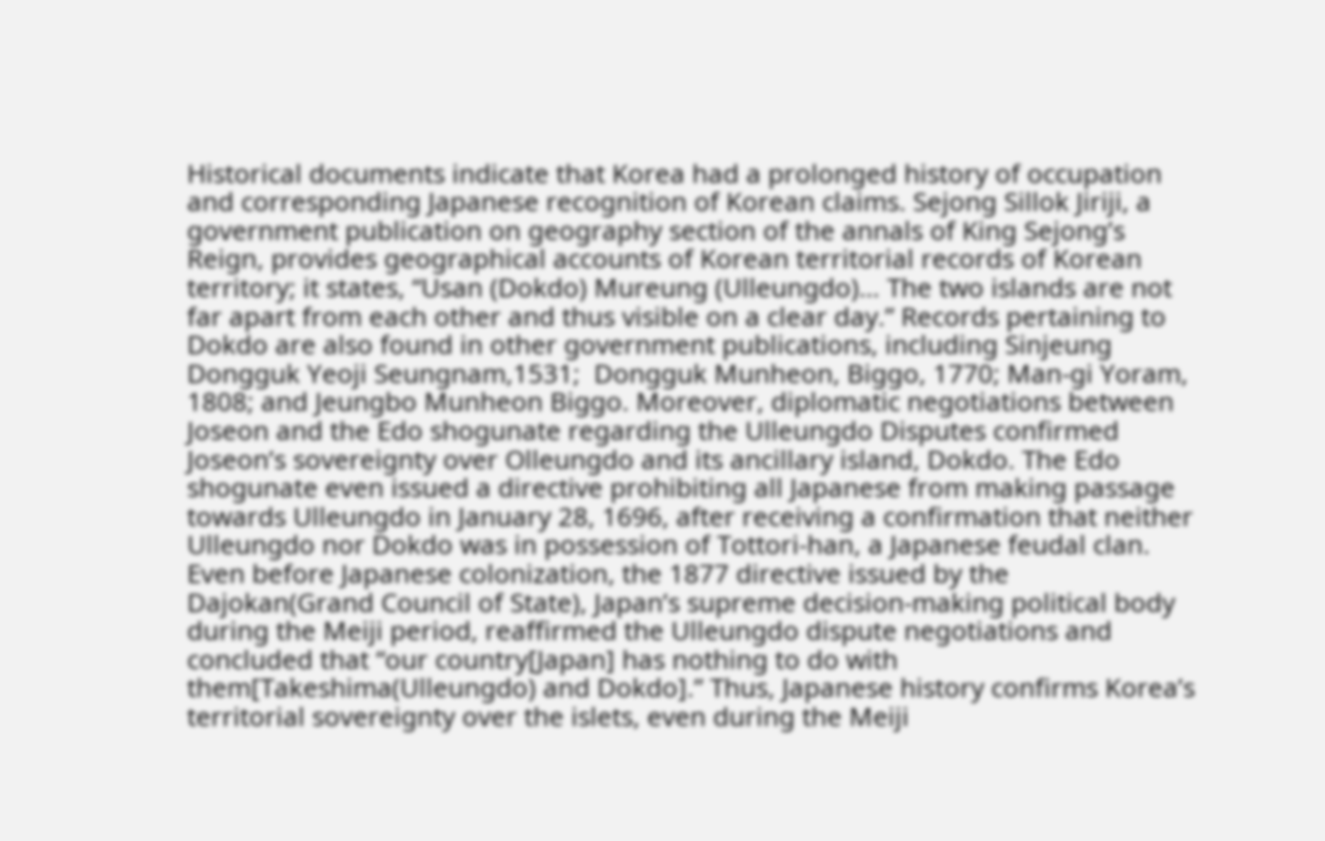Historical documents indicate that Korea had a prolonged history of occupation and corresponding Japanese recognition of Korean claims. Sejong Sillok Jiriji, a government publication on geography section of the annals of King Sejong’s Reign, provides geographical accounts of Korean territorial records of Korean territory; it states, “Usan (Dokdo) Mureung (Ulleungdo)… The two islands are not far apart from each other and thus visible on a clear day.” Records pertaining to Dokdo are also found in other government publications, including Sinjeung Dongguk Yeoji Seungnam,1531;  Dongguk Munheon, Biggo, 1770; Man-gi Yoram, 1808; and Jeungbo Munheon Biggo. Moreover, diplomatic negotiations between Joseon and the Edo shogunate regarding the Ulleungdo Disputes confirmed Joseon’s sovereignty over Olleungdo and its ancillary island, Dokdo. The Edo shogunate even issued a directive prohibiting all Japanese from making passage towards Ulleungdo in January 28, 1696, after receiving a confirmation that neither Ulleungdo nor Dokdo was in possession of Tottori-han, a Japanese feudal clan. Even before Japanese colonization, the 1877 directive issued by the Dajokan(Grand Council of State), Japan’s supreme decision-making political body during the Meiji period, reaffirmed the Ulleungdo dispute negotiations and concluded that “our country[Japan] has nothing to do with them[Takeshima(Ulleungdo) and Dokdo].” Thus, Japanese history confirms Korea’s territorial sovereignty over the islets, even during the Meiji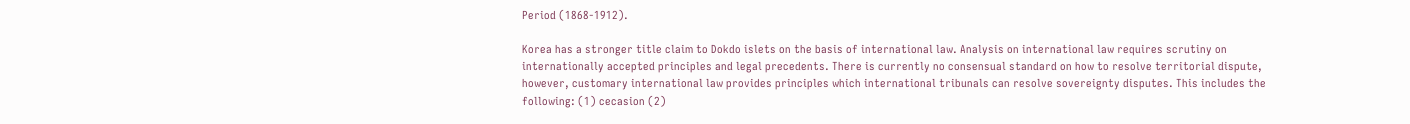Period (1868-1912).

Korea has a stronger title claim to Dokdo islets on the basis of international law. Analysis on international law requires scrutiny on internationally accepted principles and legal precedents. There is currently no consensual standard on how to resolve territorial dispute, however, customary international law provides principles which international tribunals can resolve sovereignty disputes. This includes the following: (1) cecasion (2)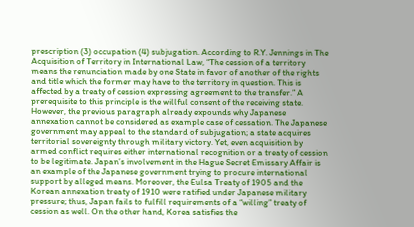prescription (3) occupation (4) subjugation. According to R.Y. Jennings in The Acquisition of Territory in International Law, “The cession of a territory means the renunciation made by one State in favor of another of the rights and title which the former may have to the territory in question. This is affected by a treaty of cession expressing agreement to the transfer.” A prerequisite to this principle is the willful consent of the receiving state. However, the previous paragraph already expounds why Japanese annexation cannot be considered as example case of cessation. The Japanese government may appeal to the standard of subjugation; a state acquires territorial sovereignty through military victory. Yet, even acquisition by armed conflict requires either international recognition or a treaty of cession to be legitimate. Japan’s involvement in the Hague Secret Emissary Affair is an example of the Japanese government trying to procure international support by alleged means. Moreover, the Eulsa Treaty of 1905 and the Korean annexation treaty of 1910 were ratified under Japanese military pressure; thus, Japan fails to fulfill requirements of a “willing” treaty of cession as well. On the other hand, Korea satisfies the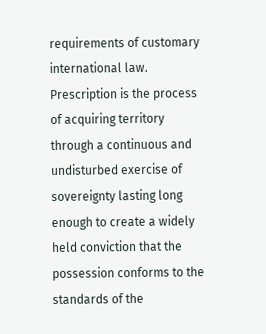requirements of customary international law. Prescription is the process of acquiring territory through a continuous and undisturbed exercise of sovereignty lasting long enough to create a widely held conviction that the possession conforms to the standards of the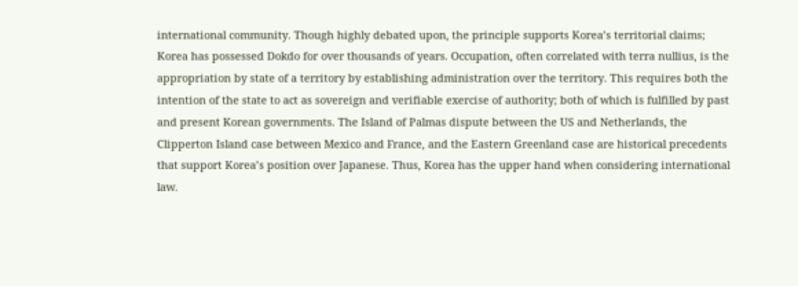international community. Though highly debated upon, the principle supports Korea’s territorial claims; Korea has possessed Dokdo for over thousands of years. Occupation, often correlated with terra nullius, is the appropriation by state of a territory by establishing administration over the territory. This requires both the intention of the state to act as sovereign and verifiable exercise of authority; both of which is fulfilled by past and present Korean governments. The Island of Palmas dispute between the US and Netherlands, the Clipperton Island case between Mexico and France, and the Eastern Greenland case are historical precedents that support Korea’s position over Japanese. Thus, Korea has the upper hand when considering international law.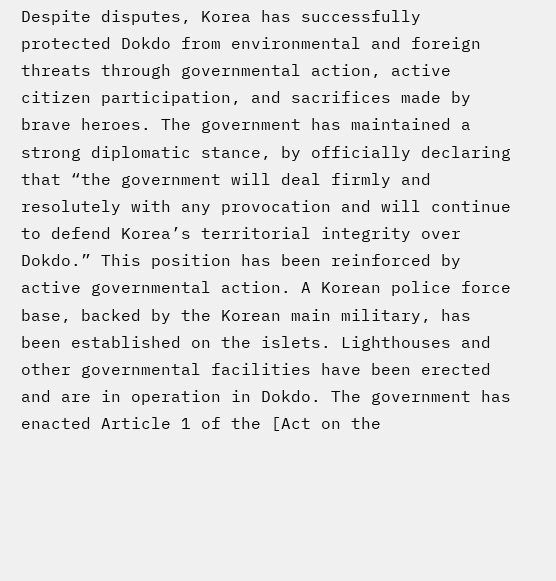Despite disputes, Korea has successfully protected Dokdo from environmental and foreign threats through governmental action, active citizen participation, and sacrifices made by brave heroes. The government has maintained a strong diplomatic stance, by officially declaring that “the government will deal firmly and resolutely with any provocation and will continue to defend Korea’s territorial integrity over Dokdo.” This position has been reinforced by active governmental action. A Korean police force base, backed by the Korean main military, has been established on the islets. Lighthouses and other governmental facilities have been erected and are in operation in Dokdo. The government has enacted Article 1 of the [Act on the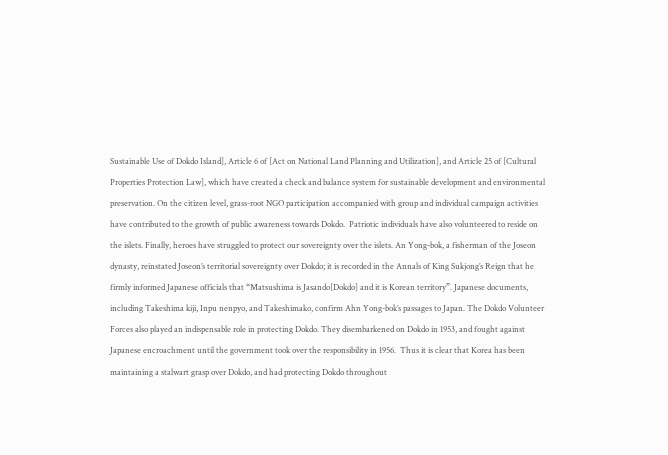Sustainable Use of Dokdo Island], Article 6 of [Act on National Land Planning and Utilization], and Article 25 of [Cultural Properties Protection Law], which have created a check and balance system for sustainable development and environmental preservation. On the citizen level, grass-root NGO participation accompanied with group and individual campaign activities have contributed to the growth of public awareness towards Dokdo.  Patriotic individuals have also volunteered to reside on the islets. Finally, heroes have struggled to protect our sovereignty over the islets. An Yong-bok, a fisherman of the Joseon dynasty, reinstated Joseon’s territorial sovereignty over Dokdo; it is recorded in the Annals of King Sukjong’s Reign that he firmly informed Japanese officials that “Matsushima is Jasando[Dokdo] and it is Korean territory”. Japanese documents, including Takeshima kiji, Inpu nenpyo, and Takeshimako, confirm Ahn Yong-bok’s passages to Japan. The Dokdo Volunteer Forces also played an indispensable role in protecting Dokdo. They disembarkened on Dokdo in 1953, and fought against Japanese encroachment until the government took over the responsibility in 1956.  Thus it is clear that Korea has been maintaining a stalwart grasp over Dokdo, and had protecting Dokdo throughout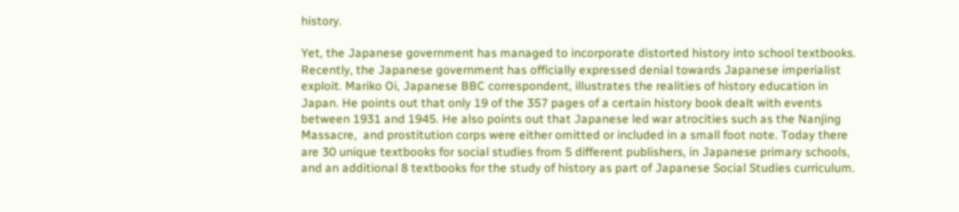history.

Yet, the Japanese government has managed to incorporate distorted history into school textbooks. Recently, the Japanese government has officially expressed denial towards Japanese imperialist exploit. Mariko Oi, Japanese BBC correspondent, illustrates the realities of history education in Japan. He points out that only 19 of the 357 pages of a certain history book dealt with events between 1931 and 1945. He also points out that Japanese led war atrocities such as the Nanjing Massacre,  and prostitution corps were either omitted or included in a small foot note. Today there are 30 unique textbooks for social studies from 5 different publishers, in Japanese primary schools, and an additional 8 textbooks for the study of history as part of Japanese Social Studies curriculum.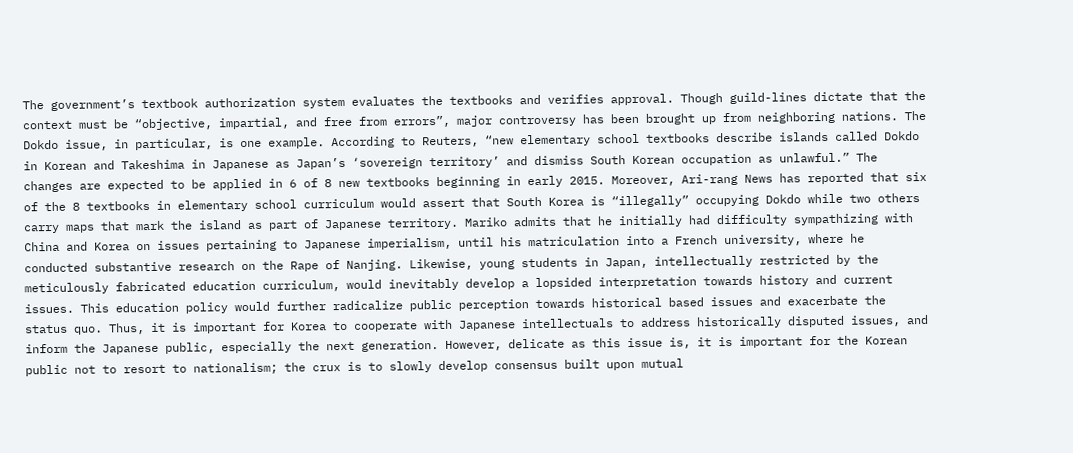The government’s textbook authorization system evaluates the textbooks and verifies approval. Though guild-lines dictate that the context must be “objective, impartial, and free from errors”, major controversy has been brought up from neighboring nations. The Dokdo issue, in particular, is one example. According to Reuters, “new elementary school textbooks describe islands called Dokdo in Korean and Takeshima in Japanese as Japan’s ‘sovereign territory’ and dismiss South Korean occupation as unlawful.” The changes are expected to be applied in 6 of 8 new textbooks beginning in early 2015. Moreover, Ari-rang News has reported that six of the 8 textbooks in elementary school curriculum would assert that South Korea is “illegally” occupying Dokdo while two others carry maps that mark the island as part of Japanese territory. Mariko admits that he initially had difficulty sympathizing with China and Korea on issues pertaining to Japanese imperialism, until his matriculation into a French university, where he conducted substantive research on the Rape of Nanjing. Likewise, young students in Japan, intellectually restricted by the meticulously fabricated education curriculum, would inevitably develop a lopsided interpretation towards history and current issues. This education policy would further radicalize public perception towards historical based issues and exacerbate the status quo. Thus, it is important for Korea to cooperate with Japanese intellectuals to address historically disputed issues, and inform the Japanese public, especially the next generation. However, delicate as this issue is, it is important for the Korean public not to resort to nationalism; the crux is to slowly develop consensus built upon mutual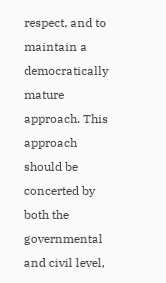respect, and to maintain a democratically mature approach. This approach should be concerted by both the governmental and civil level,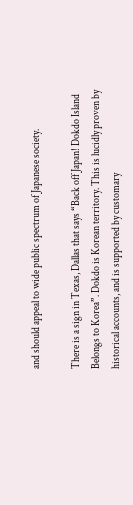and should appeal to wide public spectrum of Japanese society.

There is a sign in Texas, Dallas that says “Back off Japan! Dokdo Island Belongs to Korea”. Dokdo is Korean territory. This is lucidly proven by historical accounts, and is supported by customary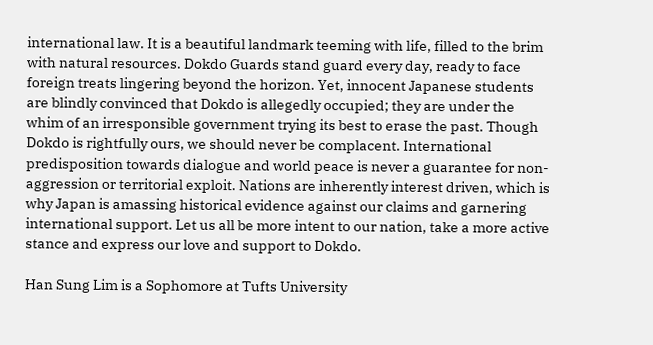international law. It is a beautiful landmark teeming with life, filled to the brim with natural resources. Dokdo Guards stand guard every day, ready to face foreign treats lingering beyond the horizon. Yet, innocent Japanese students are blindly convinced that Dokdo is allegedly occupied; they are under the whim of an irresponsible government trying its best to erase the past. Though Dokdo is rightfully ours, we should never be complacent. International predisposition towards dialogue and world peace is never a guarantee for non-aggression or territorial exploit. Nations are inherently interest driven, which is why Japan is amassing historical evidence against our claims and garnering international support. Let us all be more intent to our nation, take a more active stance and express our love and support to Dokdo.

Han Sung Lim is a Sophomore at Tufts University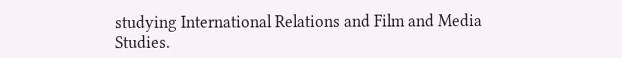studying International Relations and Film and Media Studies.